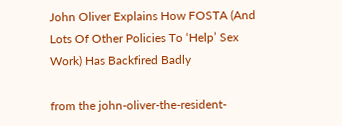John Oliver Explains How FOSTA (And Lots Of Other Policies To ‘Help’ Sex Work) Has Backfired Badly

from the john-oliver-the-resident-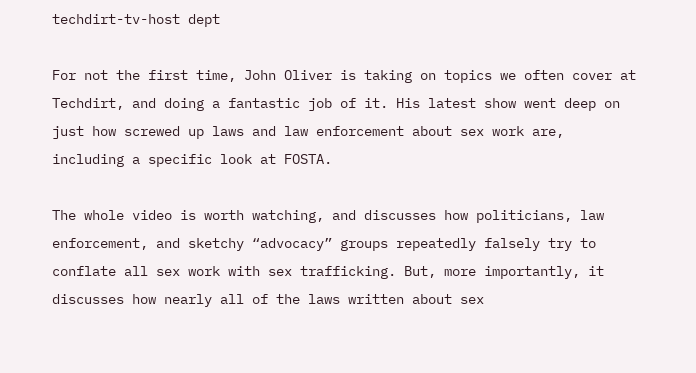techdirt-tv-host dept

For not the first time, John Oliver is taking on topics we often cover at Techdirt, and doing a fantastic job of it. His latest show went deep on just how screwed up laws and law enforcement about sex work are, including a specific look at FOSTA.

The whole video is worth watching, and discusses how politicians, law enforcement, and sketchy “advocacy” groups repeatedly falsely try to conflate all sex work with sex trafficking. But, more importantly, it discusses how nearly all of the laws written about sex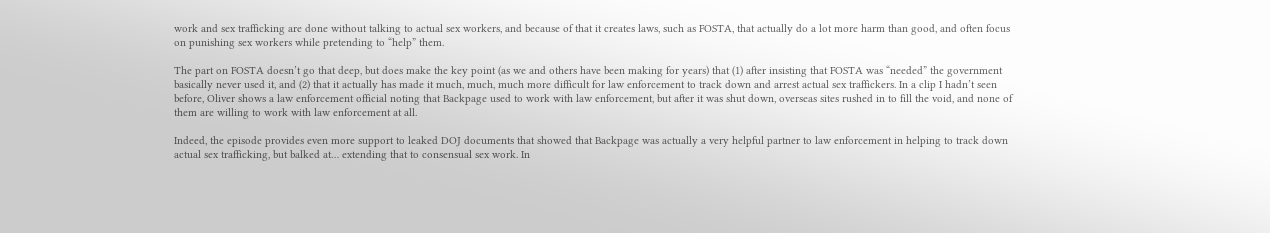work and sex trafficking are done without talking to actual sex workers, and because of that it creates laws, such as FOSTA, that actually do a lot more harm than good, and often focus on punishing sex workers while pretending to “help” them.

The part on FOSTA doesn’t go that deep, but does make the key point (as we and others have been making for years) that (1) after insisting that FOSTA was “needed” the government basically never used it, and (2) that it actually has made it much, much, much more difficult for law enforcement to track down and arrest actual sex traffickers. In a clip I hadn’t seen before, Oliver shows a law enforcement official noting that Backpage used to work with law enforcement, but after it was shut down, overseas sites rushed in to fill the void, and none of them are willing to work with law enforcement at all.

Indeed, the episode provides even more support to leaked DOJ documents that showed that Backpage was actually a very helpful partner to law enforcement in helping to track down actual sex trafficking, but balked at… extending that to consensual sex work. In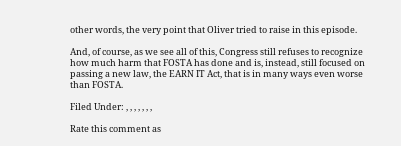other words, the very point that Oliver tried to raise in this episode.

And, of course, as we see all of this, Congress still refuses to recognize how much harm that FOSTA has done and is, instead, still focused on passing a new law, the EARN IT Act, that is in many ways even worse than FOSTA.

Filed Under: , , , , , , ,

Rate this comment as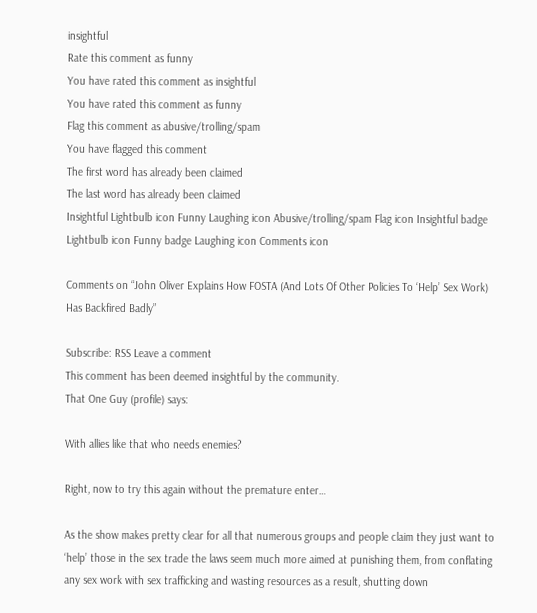insightful
Rate this comment as funny
You have rated this comment as insightful
You have rated this comment as funny
Flag this comment as abusive/trolling/spam
You have flagged this comment
The first word has already been claimed
The last word has already been claimed
Insightful Lightbulb icon Funny Laughing icon Abusive/trolling/spam Flag icon Insightful badge Lightbulb icon Funny badge Laughing icon Comments icon

Comments on “John Oliver Explains How FOSTA (And Lots Of Other Policies To ‘Help’ Sex Work) Has Backfired Badly”

Subscribe: RSS Leave a comment
This comment has been deemed insightful by the community.
That One Guy (profile) says:

With allies like that who needs enemies?

Right, now to try this again without the premature enter…

As the show makes pretty clear for all that numerous groups and people claim they just want to ‘help’ those in the sex trade the laws seem much more aimed at punishing them, from conflating any sex work with sex trafficking and wasting resources as a result, shutting down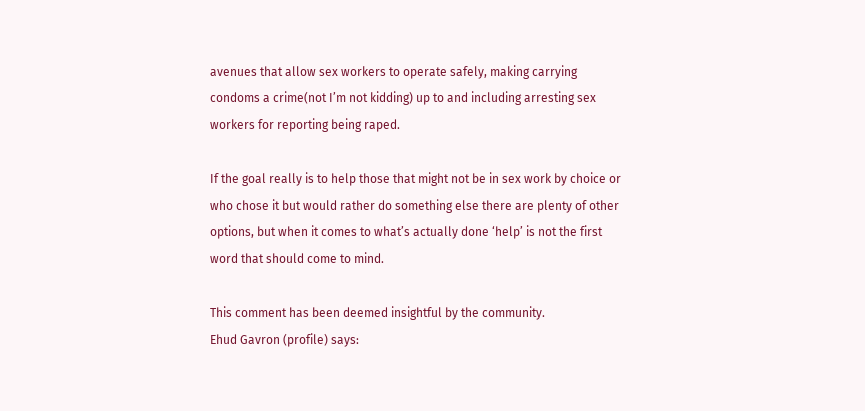avenues that allow sex workers to operate safely, making carrying condoms a crime(not I’m not kidding) up to and including arresting sex workers for reporting being raped.

If the goal really is to help those that might not be in sex work by choice or who chose it but would rather do something else there are plenty of other options, but when it comes to what’s actually done ‘help’ is not the first word that should come to mind.

This comment has been deemed insightful by the community.
Ehud Gavron (profile) says: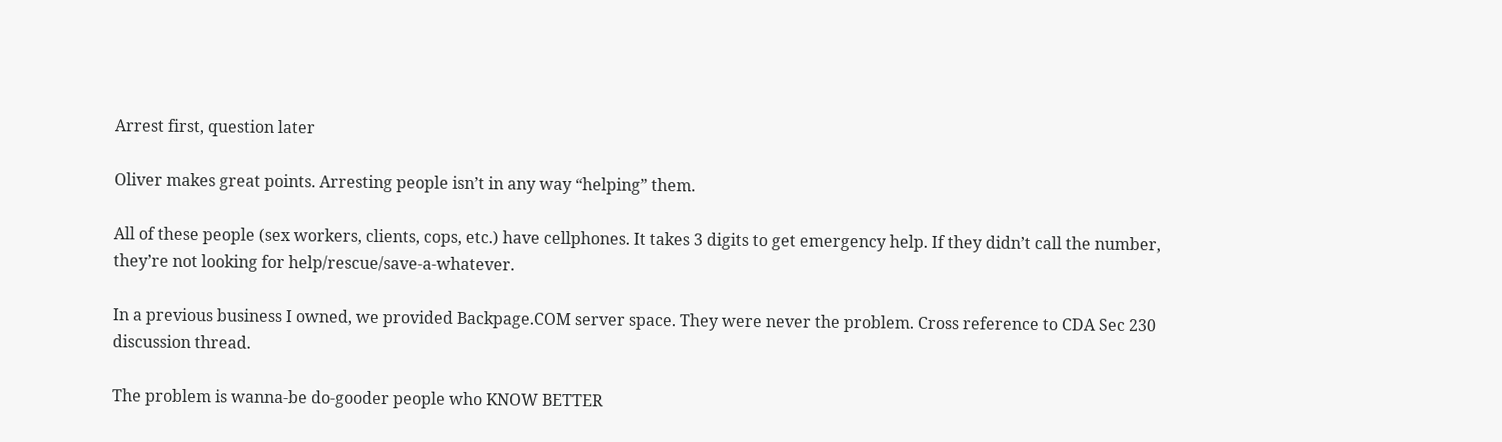Arrest first, question later

Oliver makes great points. Arresting people isn’t in any way “helping” them.

All of these people (sex workers, clients, cops, etc.) have cellphones. It takes 3 digits to get emergency help. If they didn’t call the number, they’re not looking for help/rescue/save-a-whatever.

In a previous business I owned, we provided Backpage.COM server space. They were never the problem. Cross reference to CDA Sec 230 discussion thread.

The problem is wanna-be do-gooder people who KNOW BETTER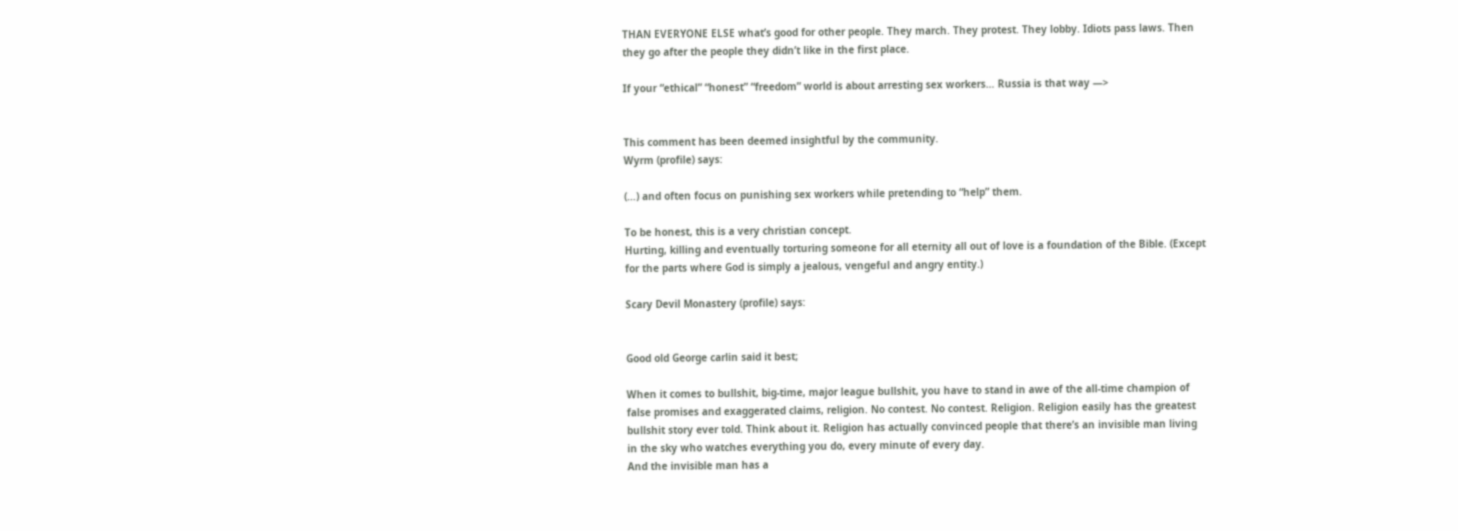THAN EVERYONE ELSE what’s good for other people. They march. They protest. They lobby. Idiots pass laws. Then they go after the people they didn’t like in the first place.

If your “ethical” “honest” “freedom” world is about arresting sex workers… Russia is that way —>


This comment has been deemed insightful by the community.
Wyrm (profile) says:

(…) and often focus on punishing sex workers while pretending to “help” them.

To be honest, this is a very christian concept.
Hurting, killing and eventually torturing someone for all eternity all out of love is a foundation of the Bible. (Except for the parts where God is simply a jealous, vengeful and angry entity.)

Scary Devil Monastery (profile) says:


Good old George carlin said it best;

When it comes to bullshit, big-time, major league bullshit, you have to stand in awe of the all-time champion of false promises and exaggerated claims, religion. No contest. No contest. Religion. Religion easily has the greatest bullshit story ever told. Think about it. Religion has actually convinced people that there’s an invisible man living in the sky who watches everything you do, every minute of every day.
And the invisible man has a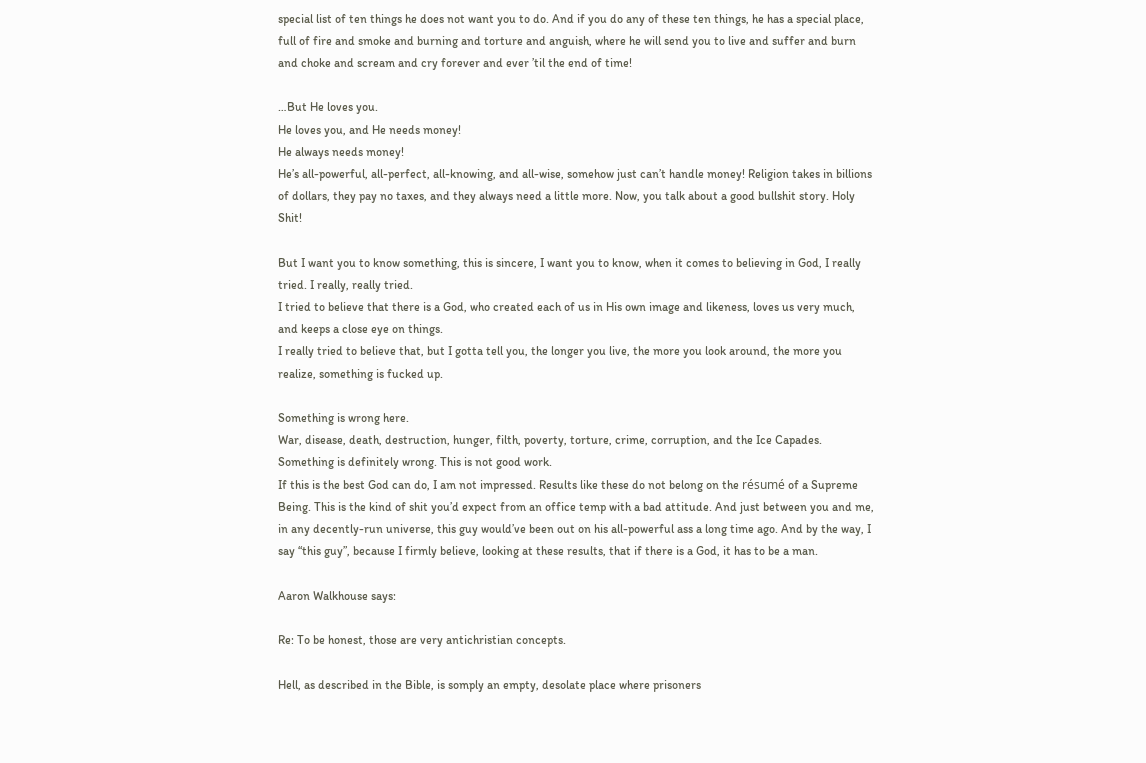special list of ten things he does not want you to do. And if you do any of these ten things, he has a special place, full of fire and smoke and burning and torture and anguish, where he will send you to live and suffer and burn and choke and scream and cry forever and ever ’til the end of time!

…But He loves you.
He loves you, and He needs money!
He always needs money!
He’s all-powerful, all-perfect, all-knowing, and all-wise, somehow just can’t handle money! Religion takes in billions of dollars, they pay no taxes, and they always need a little more. Now, you talk about a good bullshit story. Holy Shit!

But I want you to know something, this is sincere, I want you to know, when it comes to believing in God, I really tried. I really, really tried.
I tried to believe that there is a God, who created each of us in His own image and likeness, loves us very much, and keeps a close eye on things.
I really tried to believe that, but I gotta tell you, the longer you live, the more you look around, the more you realize, something is fucked up.

Something is wrong here.
War, disease, death, destruction, hunger, filth, poverty, torture, crime, corruption, and the Ice Capades.
Something is definitely wrong. This is not good work.
If this is the best God can do, I am not impressed. Results like these do not belong on the résumé of a Supreme Being. This is the kind of shit you’d expect from an office temp with a bad attitude. And just between you and me, in any decently-run universe, this guy would’ve been out on his all-powerful ass a long time ago. And by the way, I say “this guy”, because I firmly believe, looking at these results, that if there is a God, it has to be a man.

Aaron Walkhouse says:

Re: To be honest, those are very antichristian concepts.

Hell, as described in the Bible, is somply an empty, desolate place where prisoners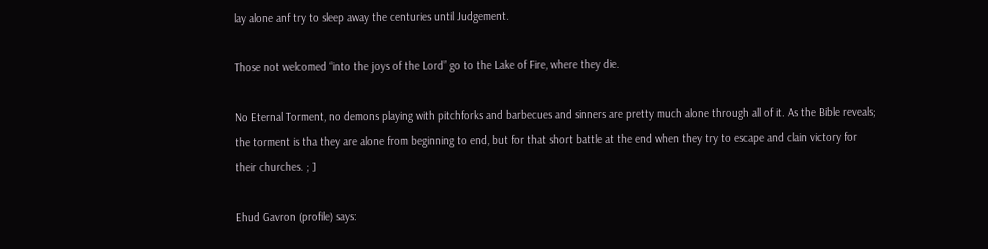lay alone anf try to sleep away the centuries until Judgement.

Those not welcomed “into the joys of the Lord” go to the Lake of Fire, where they die.

No Eternal Torment, no demons playing with pitchforks and barbecues and sinners are pretty much alone through all of it. As the Bible reveals; the torment is tha they are alone from beginning to end, but for that short battle at the end when they try to escape and clain victory for their churches. ; ]

Ehud Gavron (profile) says: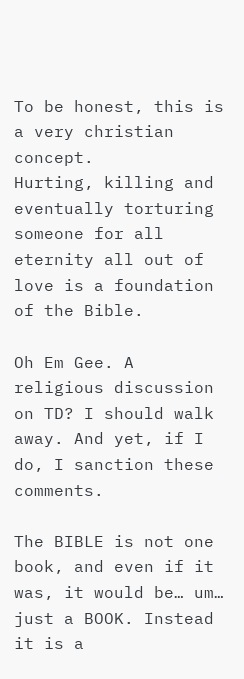To be honest, this is a very christian concept.
Hurting, killing and eventually torturing someone for all eternity all out of love is a foundation of the Bible.

Oh Em Gee. A religious discussion on TD? I should walk away. And yet, if I do, I sanction these comments.

The BIBLE is not one book, and even if it was, it would be… um… just a BOOK. Instead it is a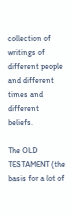collection of writings of different people and different times and different beliefs.

The OLD TESTAMENT (the basis for a lot of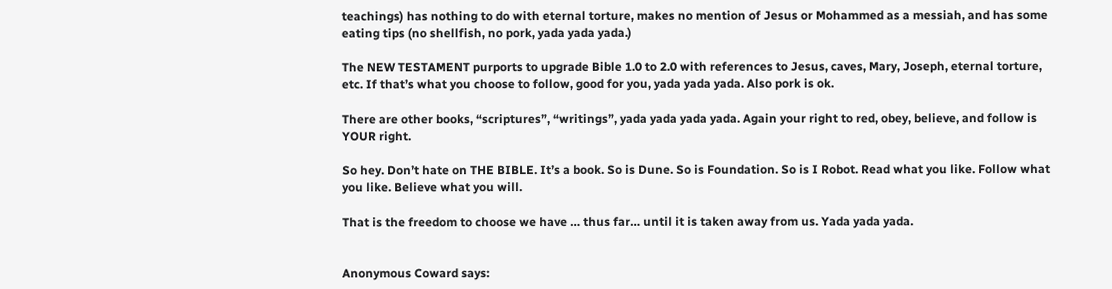teachings) has nothing to do with eternal torture, makes no mention of Jesus or Mohammed as a messiah, and has some eating tips (no shellfish, no pork, yada yada yada.)

The NEW TESTAMENT purports to upgrade Bible 1.0 to 2.0 with references to Jesus, caves, Mary, Joseph, eternal torture, etc. If that’s what you choose to follow, good for you, yada yada yada. Also pork is ok.

There are other books, “scriptures”, “writings”, yada yada yada yada. Again your right to red, obey, believe, and follow is YOUR right.

So hey. Don’t hate on THE BIBLE. It’s a book. So is Dune. So is Foundation. So is I Robot. Read what you like. Follow what you like. Believe what you will.

That is the freedom to choose we have … thus far… until it is taken away from us. Yada yada yada.


Anonymous Coward says: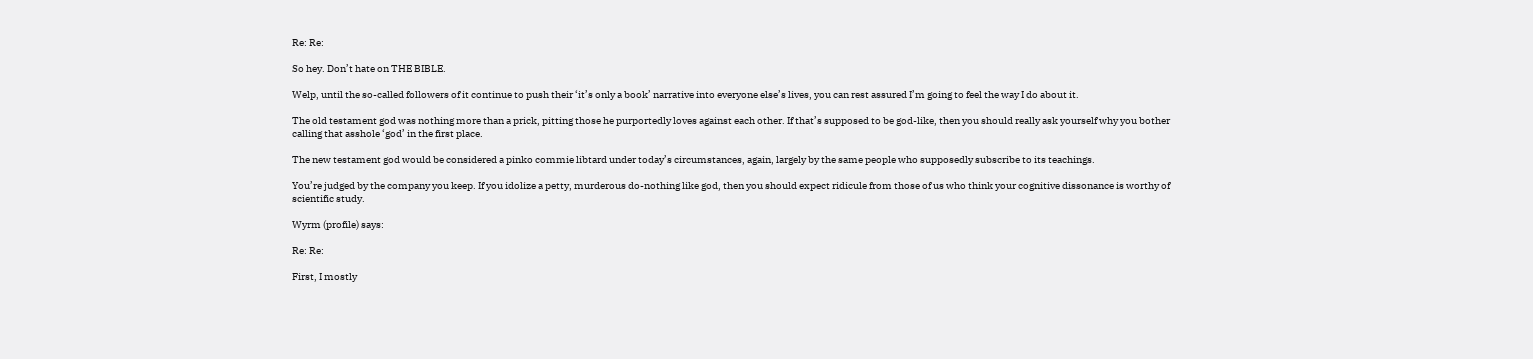Re: Re:

So hey. Don’t hate on THE BIBLE.

Welp, until the so-called followers of it continue to push their ‘it’s only a book’ narrative into everyone else’s lives, you can rest assured I’m going to feel the way I do about it.

The old testament god was nothing more than a prick, pitting those he purportedly loves against each other. If that’s supposed to be god-like, then you should really ask yourself why you bother calling that asshole ‘god’ in the first place.

The new testament god would be considered a pinko commie libtard under today’s circumstances, again, largely by the same people who supposedly subscribe to its teachings.

You’re judged by the company you keep. If you idolize a petty, murderous do-nothing like god, then you should expect ridicule from those of us who think your cognitive dissonance is worthy of scientific study.

Wyrm (profile) says:

Re: Re:

First, I mostly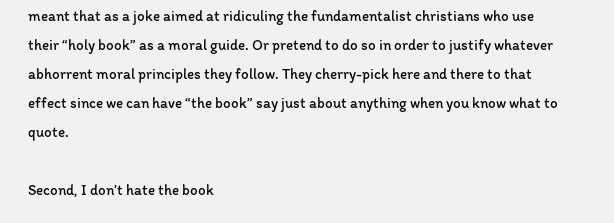meant that as a joke aimed at ridiculing the fundamentalist christians who use their “holy book” as a moral guide. Or pretend to do so in order to justify whatever abhorrent moral principles they follow. They cherry-pick here and there to that effect since we can have “the book” say just about anything when you know what to quote.

Second, I don’t hate the book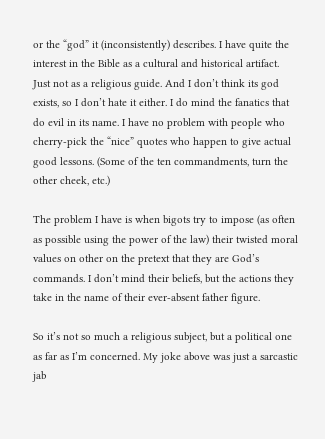or the “god” it (inconsistently) describes. I have quite the interest in the Bible as a cultural and historical artifact. Just not as a religious guide. And I don’t think its god exists, so I don’t hate it either. I do mind the fanatics that do evil in its name. I have no problem with people who cherry-pick the “nice” quotes who happen to give actual good lessons. (Some of the ten commandments, turn the other cheek, etc.)

The problem I have is when bigots try to impose (as often as possible using the power of the law) their twisted moral values on other on the pretext that they are God’s commands. I don’t mind their beliefs, but the actions they take in the name of their ever-absent father figure.

So it’s not so much a religious subject, but a political one as far as I’m concerned. My joke above was just a sarcastic jab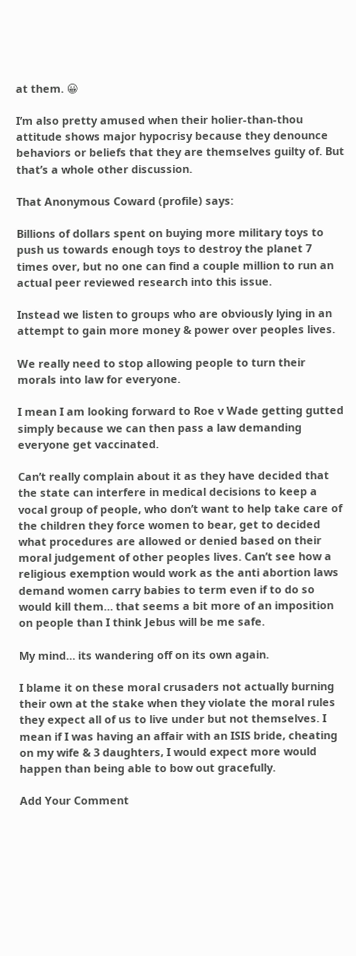at them. 😀

I’m also pretty amused when their holier-than-thou attitude shows major hypocrisy because they denounce behaviors or beliefs that they are themselves guilty of. But that’s a whole other discussion.

That Anonymous Coward (profile) says:

Billions of dollars spent on buying more military toys to push us towards enough toys to destroy the planet 7 times over, but no one can find a couple million to run an actual peer reviewed research into this issue.

Instead we listen to groups who are obviously lying in an attempt to gain more money & power over peoples lives.

We really need to stop allowing people to turn their morals into law for everyone.

I mean I am looking forward to Roe v Wade getting gutted simply because we can then pass a law demanding everyone get vaccinated.

Can’t really complain about it as they have decided that the state can interfere in medical decisions to keep a vocal group of people, who don’t want to help take care of the children they force women to bear, get to decided what procedures are allowed or denied based on their moral judgement of other peoples lives. Can’t see how a religious exemption would work as the anti abortion laws demand women carry babies to term even if to do so would kill them… that seems a bit more of an imposition on people than I think Jebus will be me safe.

My mind… its wandering off on its own again.

I blame it on these moral crusaders not actually burning their own at the stake when they violate the moral rules they expect all of us to live under but not themselves. I mean if I was having an affair with an ISIS bride, cheating on my wife & 3 daughters, I would expect more would happen than being able to bow out gracefully.

Add Your Comment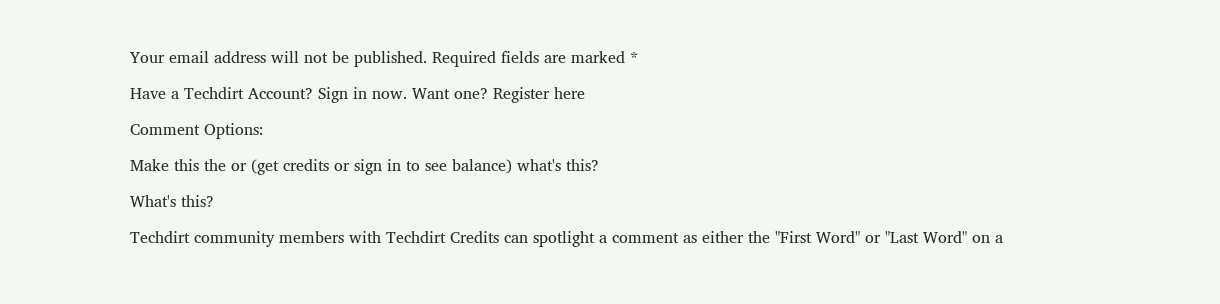Your email address will not be published. Required fields are marked *

Have a Techdirt Account? Sign in now. Want one? Register here

Comment Options:

Make this the or (get credits or sign in to see balance) what's this?

What's this?

Techdirt community members with Techdirt Credits can spotlight a comment as either the "First Word" or "Last Word" on a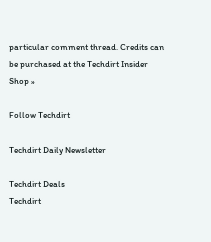particular comment thread. Credits can be purchased at the Techdirt Insider Shop »

Follow Techdirt

Techdirt Daily Newsletter

Techdirt Deals
Techdirt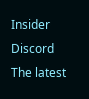Insider Discord
The latest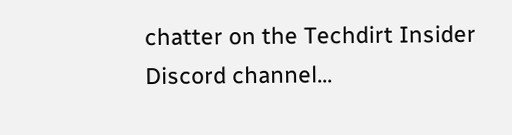chatter on the Techdirt Insider Discord channel...